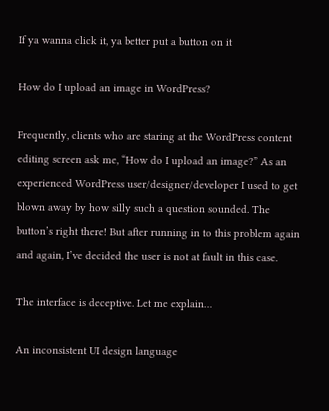If ya wanna click it, ya better put a button on it

How do I upload an image in WordPress?

Frequently, clients who are staring at the WordPress content editing screen ask me, “How do I upload an image?” As an experienced WordPress user/designer/developer I used to get blown away by how silly such a question sounded. The button’s right there! But after running in to this problem again and again, I’ve decided the user is not at fault in this case.

The interface is deceptive. Let me explain…

An inconsistent UI design language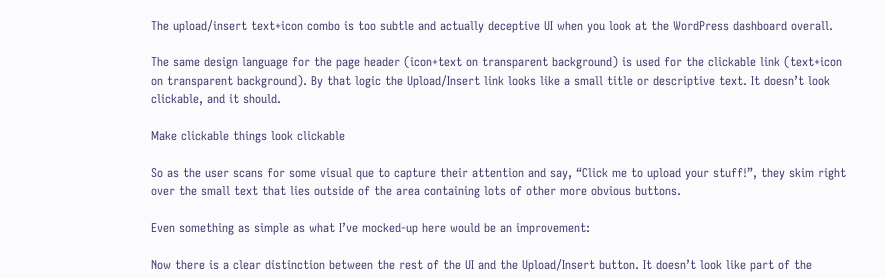The upload/insert text+icon combo is too subtle and actually deceptive UI when you look at the WordPress dashboard overall.

The same design language for the page header (icon+text on transparent background) is used for the clickable link (text+icon on transparent background). By that logic the Upload/Insert link looks like a small title or descriptive text. It doesn’t look clickable, and it should.

Make clickable things look clickable

So as the user scans for some visual que to capture their attention and say, “Click me to upload your stuff!”, they skim right over the small text that lies outside of the area containing lots of other more obvious buttons.

Even something as simple as what I’ve mocked-up here would be an improvement:

Now there is a clear distinction between the rest of the UI and the Upload/Insert button. It doesn’t look like part of the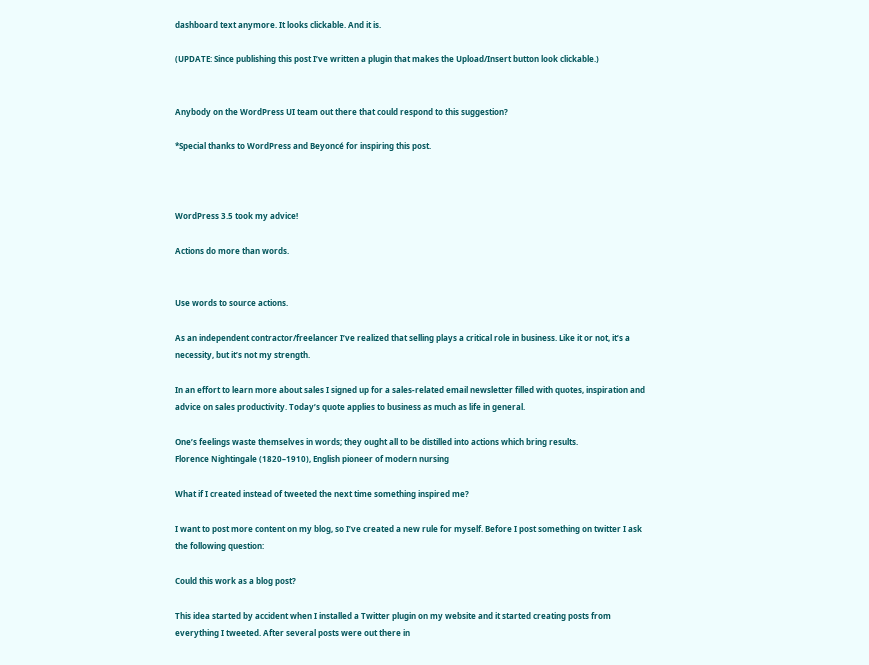dashboard text anymore. It looks clickable. And it is.

(UPDATE: Since publishing this post I’ve written a plugin that makes the Upload/Insert button look clickable.)


Anybody on the WordPress UI team out there that could respond to this suggestion?

*Special thanks to WordPress and Beyoncé for inspiring this post.



WordPress 3.5 took my advice!

Actions do more than words.


Use words to source actions.

As an independent contractor/freelancer I’ve realized that selling plays a critical role in business. Like it or not, it’s a necessity, but it’s not my strength.

In an effort to learn more about sales I signed up for a sales-related email newsletter filled with quotes, inspiration and advice on sales productivity. Today’s quote applies to business as much as life in general.

One’s feelings waste themselves in words; they ought all to be distilled into actions which bring results.
Florence Nightingale (1820–1910), English pioneer of modern nursing

What if I created instead of tweeted the next time something inspired me?

I want to post more content on my blog, so I’ve created a new rule for myself. Before I post something on twitter I ask the following question:

Could this work as a blog post?

This idea started by accident when I installed a Twitter plugin on my website and it started creating posts from everything I tweeted. After several posts were out there in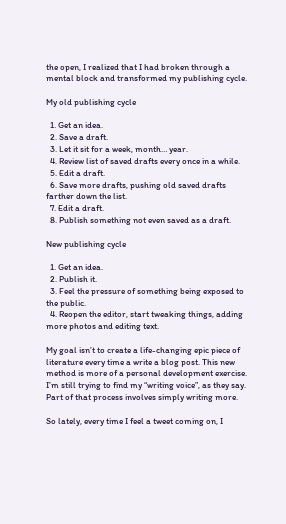the open, I realized that I had broken through a mental block and transformed my publishing cycle.

My old publishing cycle

  1. Get an idea.
  2. Save a draft.
  3. Let it sit for a week, month… year.
  4. Review list of saved drafts every once in a while.
  5. Edit a draft.
  6. Save more drafts, pushing old saved drafts farther down the list.
  7. Edit a draft.
  8. Publish something not even saved as a draft.

New publishing cycle

  1. Get an idea.
  2. Publish it.
  3. Feel the pressure of something being exposed to the public.
  4. Reopen the editor, start tweaking things, adding more photos and editing text.

My goal isn’t to create a life-changing epic piece of literature every time a write a blog post. This new method is more of a personal development exercise. I’m still trying to find my “writing voice”, as they say. Part of that process involves simply writing more.

So lately, every time I feel a tweet coming on, I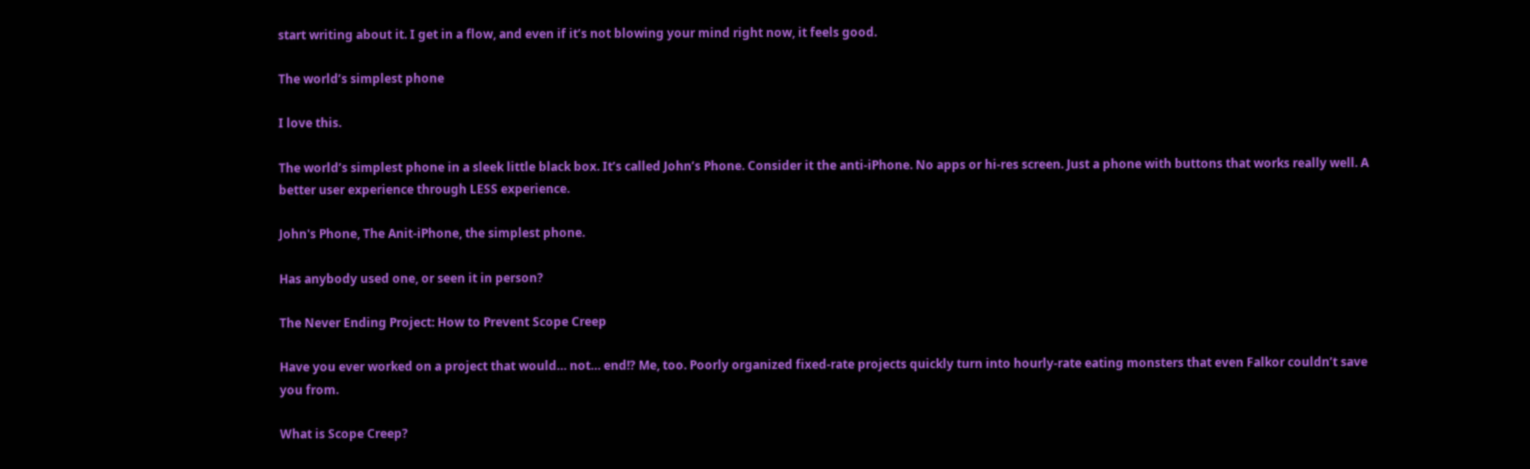start writing about it. I get in a flow, and even if it’s not blowing your mind right now, it feels good.

The world’s simplest phone

I love this.

The world’s simplest phone in a sleek little black box. It’s called John’s Phone. Consider it the anti-iPhone. No apps or hi-res screen. Just a phone with buttons that works really well. A better user experience through LESS experience.

John's Phone, The Anit-iPhone, the simplest phone.

Has anybody used one, or seen it in person?

The Never Ending Project: How to Prevent Scope Creep

Have you ever worked on a project that would… not… end!? Me, too. Poorly organized fixed-rate projects quickly turn into hourly-rate eating monsters that even Falkor couldn’t save you from.

What is Scope Creep?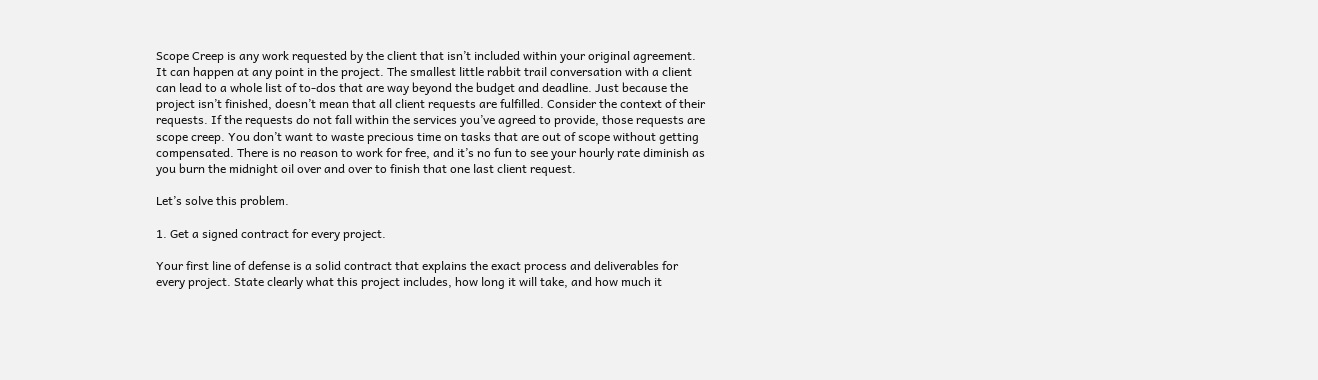Scope Creep is any work requested by the client that isn’t included within your original agreement. It can happen at any point in the project. The smallest little rabbit trail conversation with a client can lead to a whole list of to-dos that are way beyond the budget and deadline. Just because the project isn’t finished, doesn’t mean that all client requests are fulfilled. Consider the context of their requests. If the requests do not fall within the services you’ve agreed to provide, those requests are scope creep. You don’t want to waste precious time on tasks that are out of scope without getting compensated. There is no reason to work for free, and it’s no fun to see your hourly rate diminish as you burn the midnight oil over and over to finish that one last client request.

Let’s solve this problem.

1. Get a signed contract for every project.

Your first line of defense is a solid contract that explains the exact process and deliverables for every project. State clearly what this project includes, how long it will take, and how much it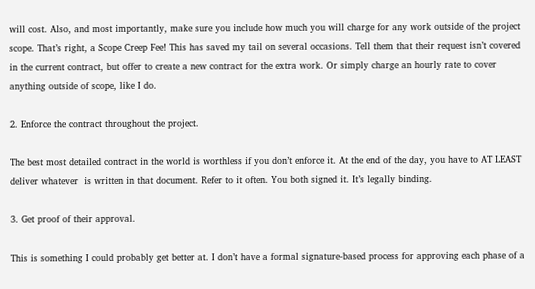will cost. Also, and most importantly, make sure you include how much you will charge for any work outside of the project scope. That’s right, a Scope Creep Fee! This has saved my tail on several occasions. Tell them that their request isn’t covered in the current contract, but offer to create a new contract for the extra work. Or simply charge an hourly rate to cover anything outside of scope, like I do.

2. Enforce the contract throughout the project.

The best most detailed contract in the world is worthless if you don’t enforce it. At the end of the day, you have to AT LEAST deliver whatever  is written in that document. Refer to it often. You both signed it. It’s legally binding.

3. Get proof of their approval.

This is something I could probably get better at. I don’t have a formal signature-based process for approving each phase of a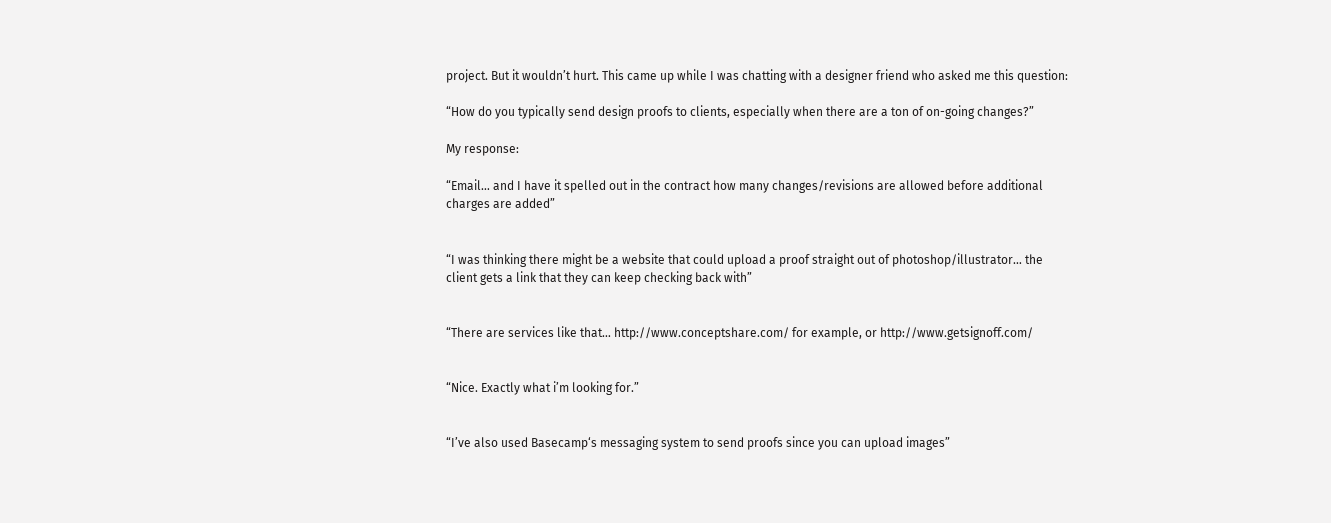project. But it wouldn’t hurt. This came up while I was chatting with a designer friend who asked me this question:

“How do you typically send design proofs to clients, especially when there are a ton of on-going changes?”

My response:

“Email… and I have it spelled out in the contract how many changes/revisions are allowed before additional charges are added”


“I was thinking there might be a website that could upload a proof straight out of photoshop/illustrator… the client gets a link that they can keep checking back with”


“There are services like that… http://www.conceptshare.com/ for example, or http://www.getsignoff.com/


“Nice. Exactly what i’m looking for.”


“I’ve also used Basecamp‘s messaging system to send proofs since you can upload images”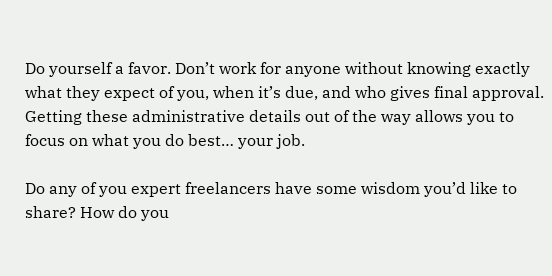Do yourself a favor. Don’t work for anyone without knowing exactly what they expect of you, when it’s due, and who gives final approval.  Getting these administrative details out of the way allows you to focus on what you do best… your job.

Do any of you expert freelancers have some wisdom you’d like to share? How do you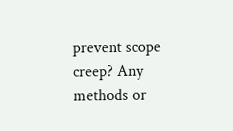prevent scope creep? Any methods or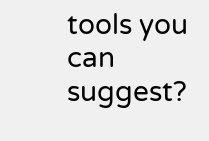tools you can suggest?